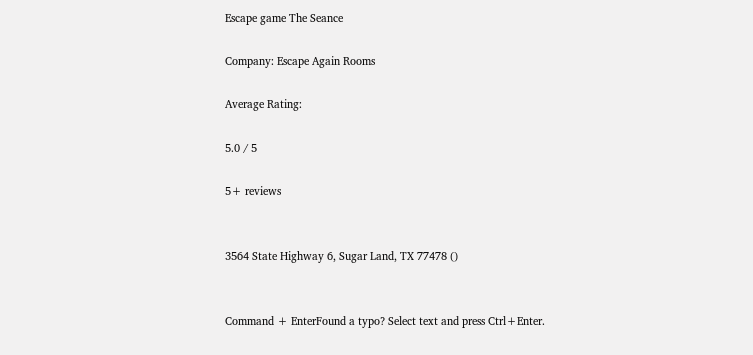Escape game The Seance

Company: Escape Again Rooms

Average Rating:

5.0 / 5

5+ reviews


3564 State Highway 6, Sugar Land, TX 77478 ()


Command + EnterFound a typo? Select text and press Ctrl+Enter.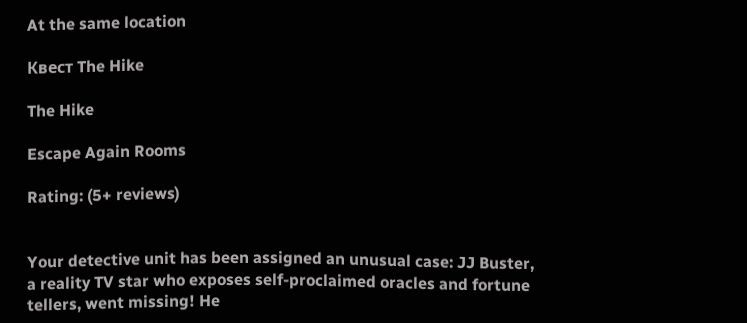At the same location

Квест The Hike

The Hike

Escape Again Rooms

Rating: (5+ reviews)


Your detective unit has been assigned an unusual case: JJ Buster, a reality TV star who exposes self-proclaimed oracles and fortune tellers, went missing! He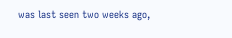was last seen two weeks ago,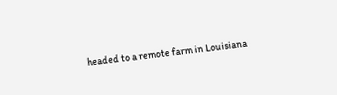headed to a remote farm in Louisiana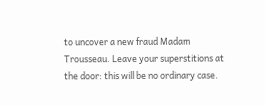to uncover a new fraud Madam Trousseau. Leave your superstitions at the door: this will be no ordinary case.